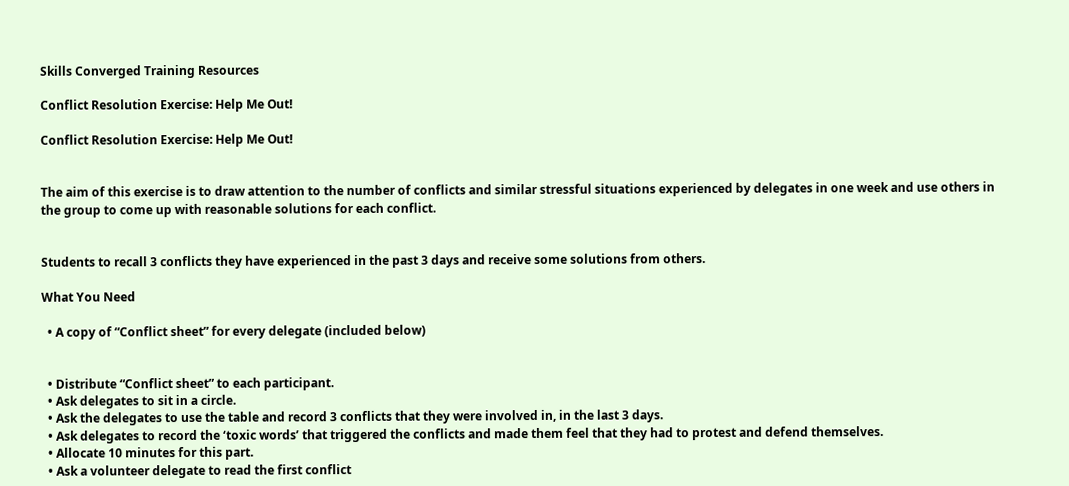Skills Converged Training Resources

Conflict Resolution Exercise: Help Me Out!

Conflict Resolution Exercise: Help Me Out!


The aim of this exercise is to draw attention to the number of conflicts and similar stressful situations experienced by delegates in one week and use others in the group to come up with reasonable solutions for each conflict.


Students to recall 3 conflicts they have experienced in the past 3 days and receive some solutions from others.

What You Need

  • A copy of “Conflict sheet” for every delegate (included below)


  • Distribute “Conflict sheet” to each participant.
  • Ask delegates to sit in a circle.
  • Ask the delegates to use the table and record 3 conflicts that they were involved in, in the last 3 days.
  • Ask delegates to record the ‘toxic words’ that triggered the conflicts and made them feel that they had to protest and defend themselves.
  • Allocate 10 minutes for this part.
  • Ask a volunteer delegate to read the first conflict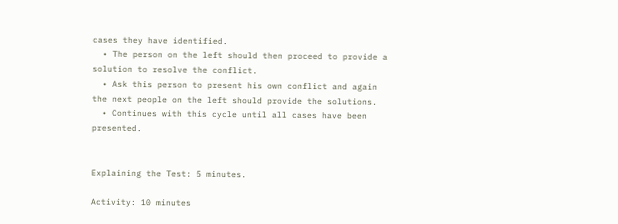cases they have identified.
  • The person on the left should then proceed to provide a solution to resolve the conflict.
  • Ask this person to present his own conflict and again the next people on the left should provide the solutions.
  • Continues with this cycle until all cases have been presented.


Explaining the Test: 5 minutes.

Activity: 10 minutes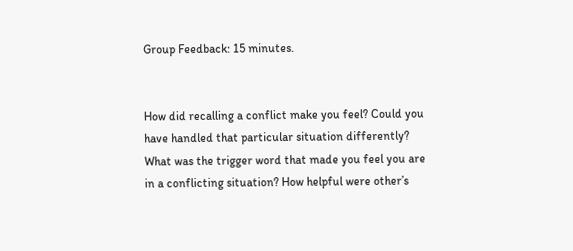Group Feedback: 15 minutes.


How did recalling a conflict make you feel? Could you have handled that particular situation differently? What was the trigger word that made you feel you are in a conflicting situation? How helpful were other’s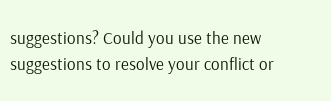suggestions? Could you use the new suggestions to resolve your conflict or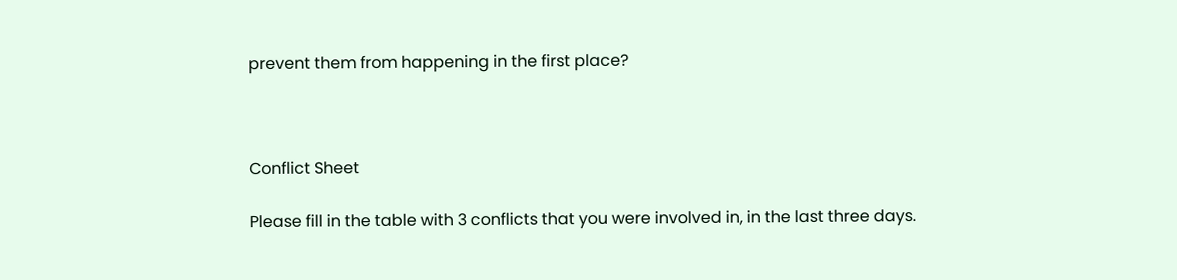prevent them from happening in the first place?



Conflict Sheet

Please fill in the table with 3 conflicts that you were involved in, in the last three days.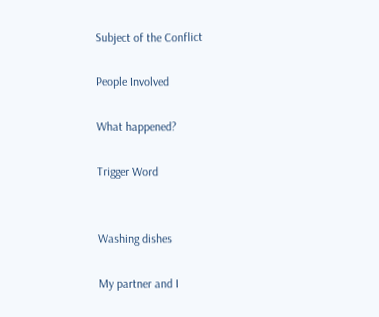Subject of the Conflict

People Involved

What happened?

Trigger Word


Washing dishes

My partner and I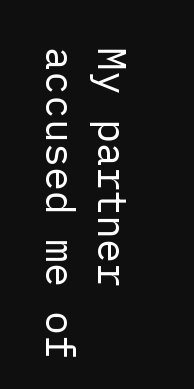My partner accused me of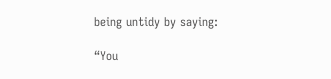being untidy by saying:

“You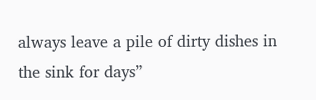always leave a pile of dirty dishes in the sink for days”